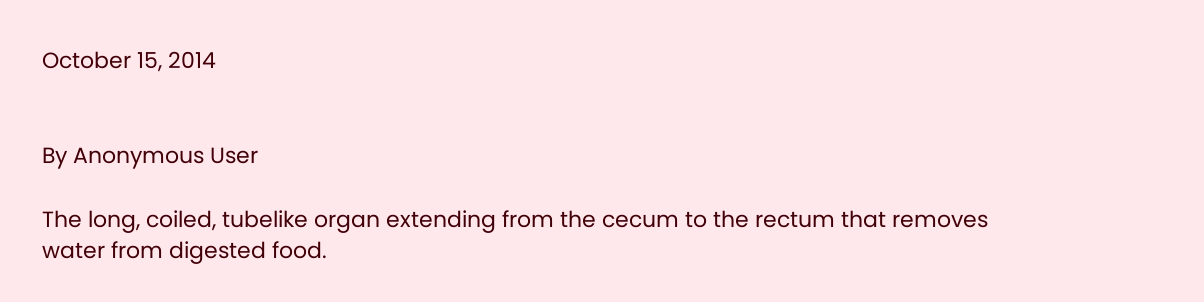October 15, 2014


By Anonymous User

The long, coiled, tubelike organ extending from the cecum to the rectum that removes water from digested food.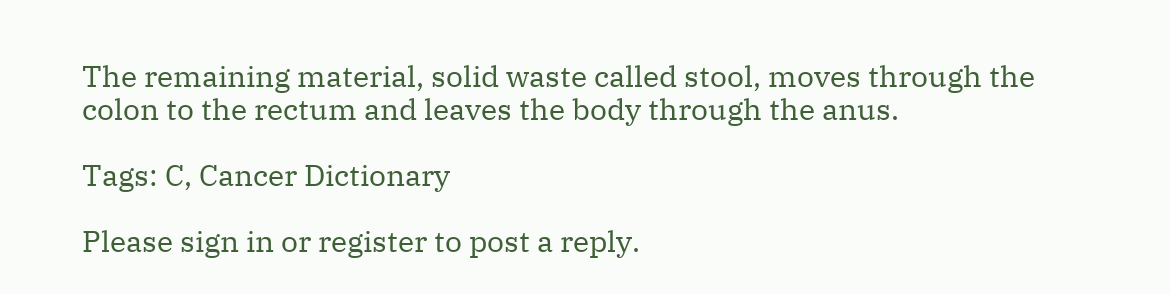The remaining material, solid waste called stool, moves through the colon to the rectum and leaves the body through the anus.

Tags: C, Cancer Dictionary

Please sign in or register to post a reply.